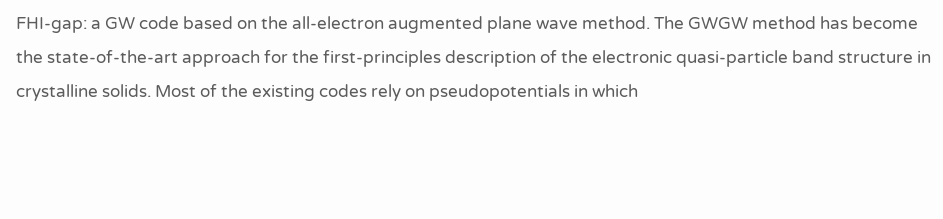FHI-gap: a GW code based on the all-electron augmented plane wave method. The GWGW method has become the state-of-the-art approach for the first-principles description of the electronic quasi-particle band structure in crystalline solids. Most of the existing codes rely on pseudopotentials in which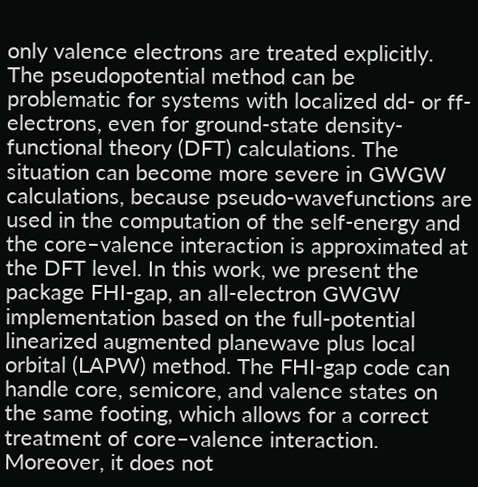only valence electrons are treated explicitly. The pseudopotential method can be problematic for systems with localized dd- or ff-electrons, even for ground-state density-functional theory (DFT) calculations. The situation can become more severe in GWGW calculations, because pseudo-wavefunctions are used in the computation of the self-energy and the core–valence interaction is approximated at the DFT level. In this work, we present the package FHI-gap, an all-electron GWGW implementation based on the full-potential linearized augmented planewave plus local orbital (LAPW) method. The FHI-gap code can handle core, semicore, and valence states on the same footing, which allows for a correct treatment of core–valence interaction. Moreover, it does not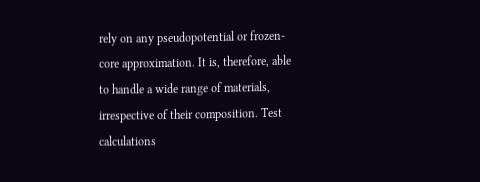rely on any pseudopotential or frozen-core approximation. It is, therefore, able to handle a wide range of materials, irrespective of their composition. Test calculations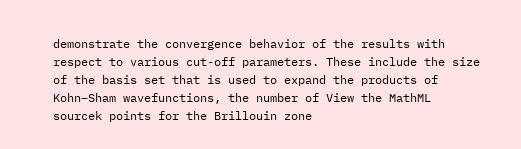demonstrate the convergence behavior of the results with respect to various cut-off parameters. These include the size of the basis set that is used to expand the products of Kohn–Sham wavefunctions, the number of View the MathML sourcek points for the Brillouin zone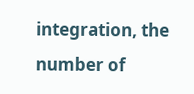integration, the number of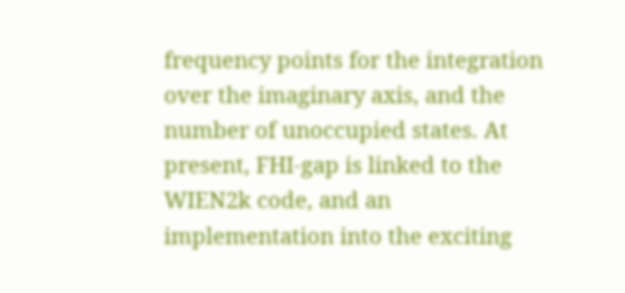frequency points for the integration over the imaginary axis, and the number of unoccupied states. At present, FHI-gap is linked to the WIEN2k code, and an implementation into the exciting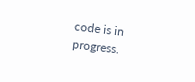code is in progress.